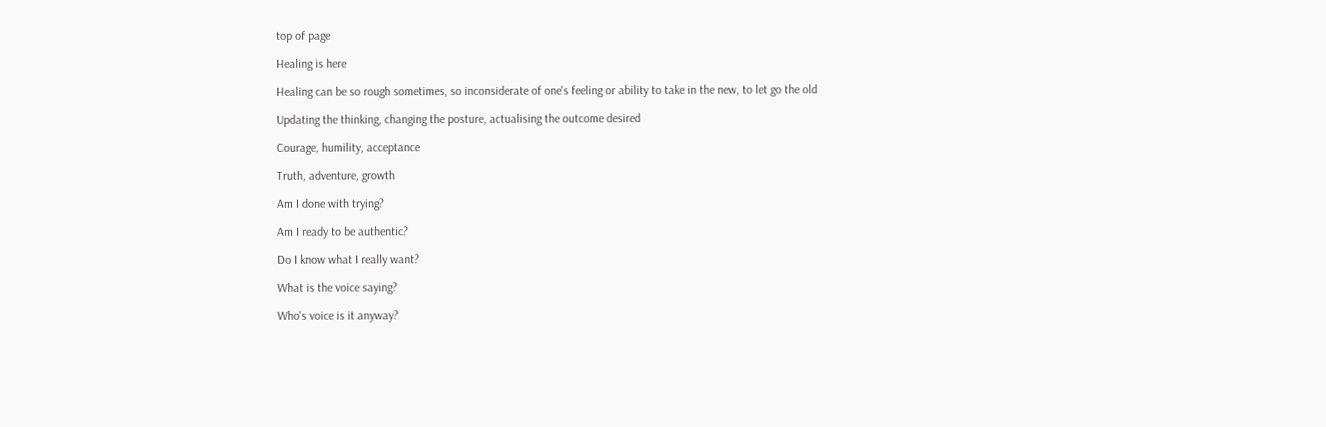top of page

Healing is here

Healing can be so rough sometimes, so inconsiderate of one's feeling or ability to take in the new, to let go the old

Updating the thinking, changing the posture, actualising the outcome desired

Courage, humility, acceptance

Truth, adventure, growth

Am I done with trying?

Am I ready to be authentic?

Do I know what I really want?

What is the voice saying?

Who's voice is it anyway?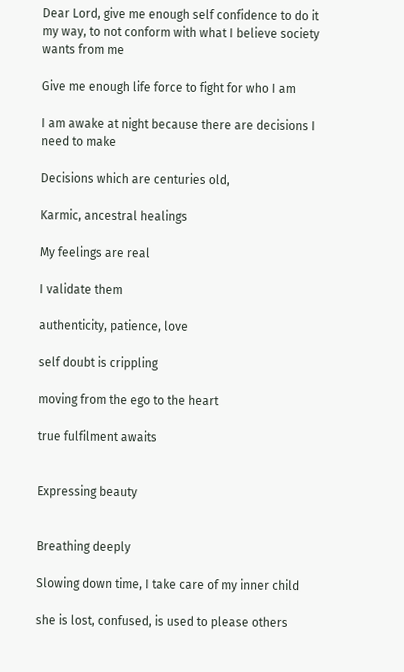Dear Lord, give me enough self confidence to do it my way, to not conform with what I believe society wants from me

Give me enough life force to fight for who I am

I am awake at night because there are decisions I need to make

Decisions which are centuries old,

Karmic, ancestral healings

My feelings are real

I validate them

authenticity, patience, love

self doubt is crippling

moving from the ego to the heart

true fulfilment awaits


Expressing beauty


Breathing deeply

Slowing down time, I take care of my inner child

she is lost, confused, is used to please others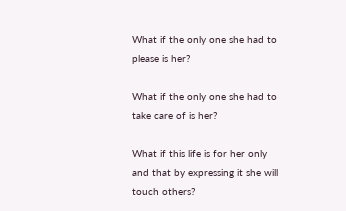What if the only one she had to please is her?

What if the only one she had to take care of is her?

What if this life is for her only and that by expressing it she will touch others?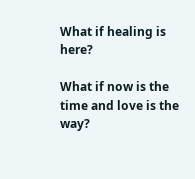What if healing is here?

What if now is the time and love is the way?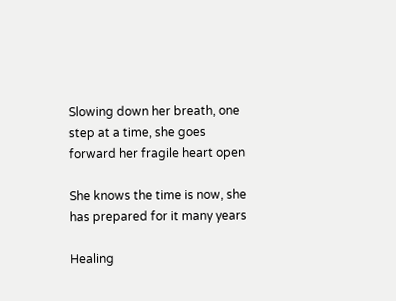Slowing down her breath, one step at a time, she goes forward her fragile heart open

She knows the time is now, she has prepared for it many years

Healing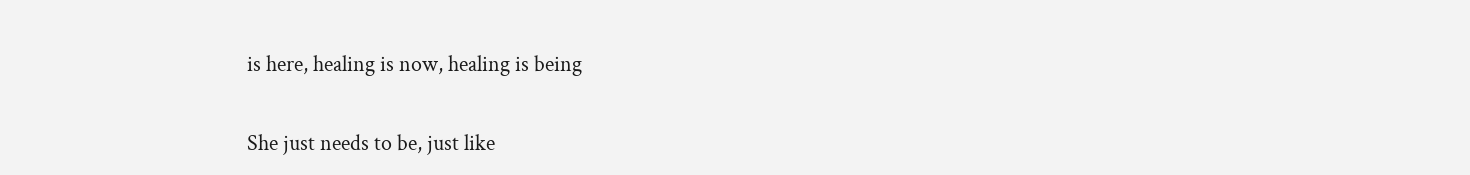is here, healing is now, healing is being

She just needs to be, just like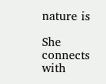nature is

She connects with